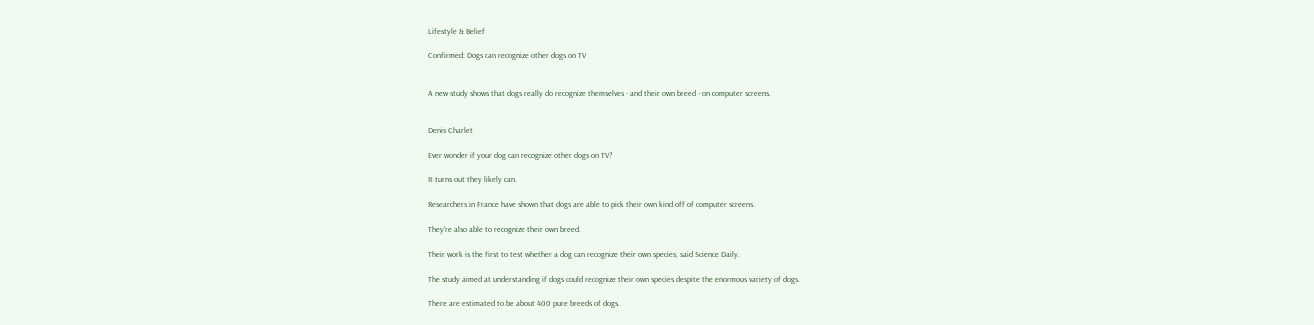Lifestyle & Belief

Confirmed: Dogs can recognize other dogs on TV


A new study shows that dogs really do recognize themselves - and their own breed - on computer screens.


Denis Charlet

Ever wonder if your dog can recognize other dogs on TV?

It turns out they likely can.

Researchers in France have shown that dogs are able to pick their own kind off of computer screens.

They're also able to recognize their own breed.

Their work is the first to test whether a dog can recognize their own species, said Science Daily.

The study aimed at understanding if dogs could recognize their own species despite the enormous variety of dogs.

There are estimated to be about 400 pure breeds of dogs.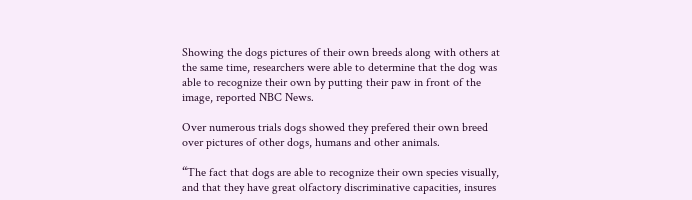Showing the dogs pictures of their own breeds along with others at the same time, researchers were able to determine that the dog was able to recognize their own by putting their paw in front of the image, reported NBC News.

Over numerous trials dogs showed they prefered their own breed over pictures of other dogs, humans and other animals.

“The fact that dogs are able to recognize their own species visually, and that they have great olfactory discriminative capacities, insures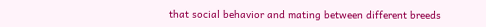that social behavior and mating between different breeds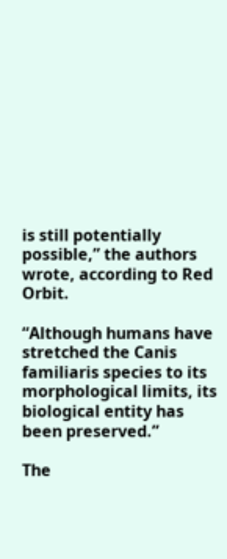is still potentially possible,” the authors wrote, according to Red Orbit.

“Although humans have stretched the Canis familiaris species to its morphological limits, its biological entity has been preserved.”

The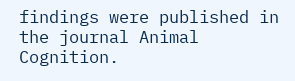findings were published in the journal Animal Cognition.